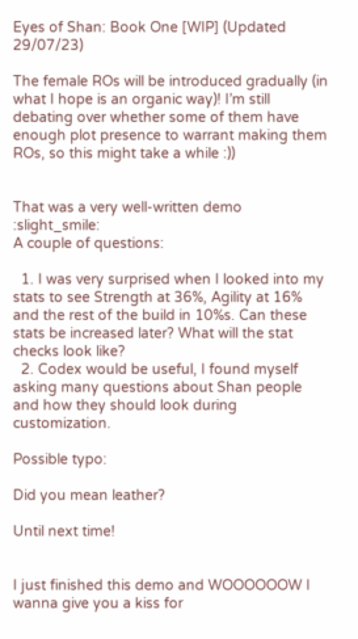Eyes of Shan: Book One [WIP] (Updated 29/07/23)

The female ROs will be introduced gradually (in what I hope is an organic way)! I’m still debating over whether some of them have enough plot presence to warrant making them ROs, so this might take a while :))


That was a very well-written demo :slight_smile:
A couple of questions:

  1. I was very surprised when I looked into my stats to see Strength at 36%, Agility at 16% and the rest of the build in 10%s. Can these stats be increased later? What will the stat checks look like?
  2. Codex would be useful, I found myself asking many questions about Shan people and how they should look during customization.

Possible typo:

Did you mean leather?

Until next time!


I just finished this demo and WOOOOOOW I wanna give you a kiss for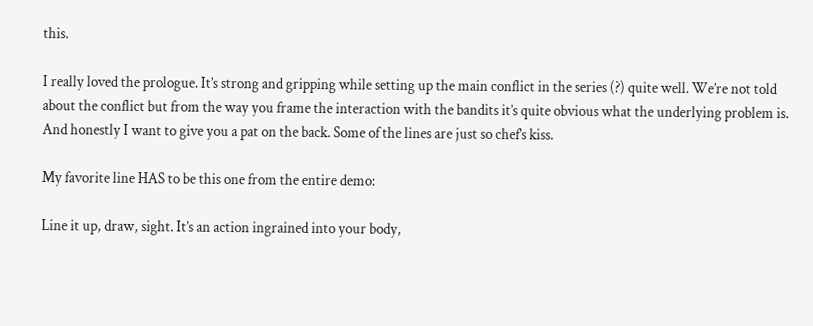this.

I really loved the prologue. It’s strong and gripping while setting up the main conflict in the series (?) quite well. We’re not told about the conflict but from the way you frame the interaction with the bandits it’s quite obvious what the underlying problem is. And honestly I want to give you a pat on the back. Some of the lines are just so chef’s kiss.

My favorite line HAS to be this one from the entire demo:

Line it up, draw, sight. It’s an action ingrained into your body,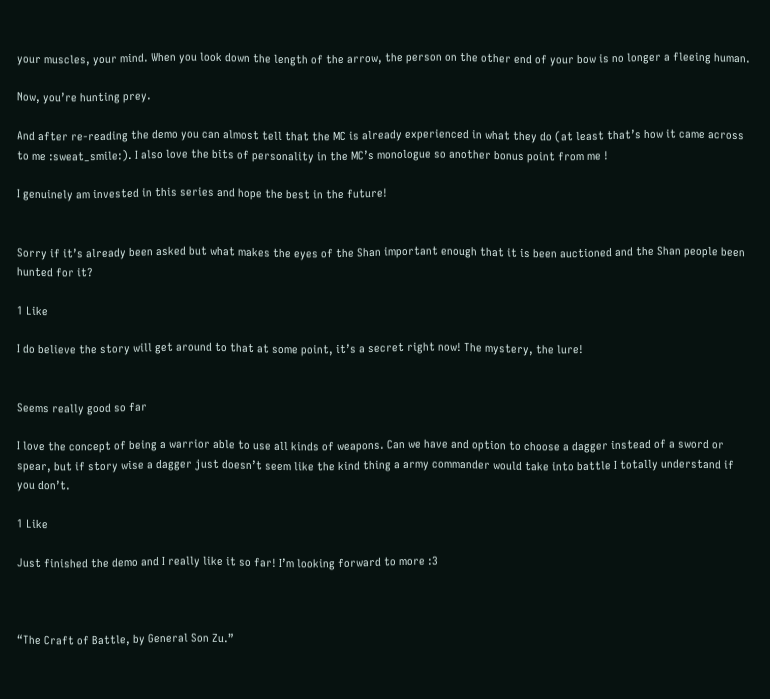your muscles, your mind. When you look down the length of the arrow, the person on the other end of your bow is no longer a fleeing human.

Now, you’re hunting prey.

And after re-reading the demo you can almost tell that the MC is already experienced in what they do (at least that’s how it came across to me :sweat_smile:). I also love the bits of personality in the MC’s monologue so another bonus point from me !

I genuinely am invested in this series and hope the best in the future!


Sorry if it’s already been asked but what makes the eyes of the Shan important enough that it is been auctioned and the Shan people been hunted for it?

1 Like

I do believe the story will get around to that at some point, it’s a secret right now! The mystery, the lure!


Seems really good so far

I love the concept of being a warrior able to use all kinds of weapons. Can we have and option to choose a dagger instead of a sword or spear, but if story wise a dagger just doesn’t seem like the kind thing a army commander would take into battle I totally understand if you don’t.

1 Like

Just finished the demo and I really like it so far! I’m looking forward to more :3



“The Craft of Battle, by General Son Zu.”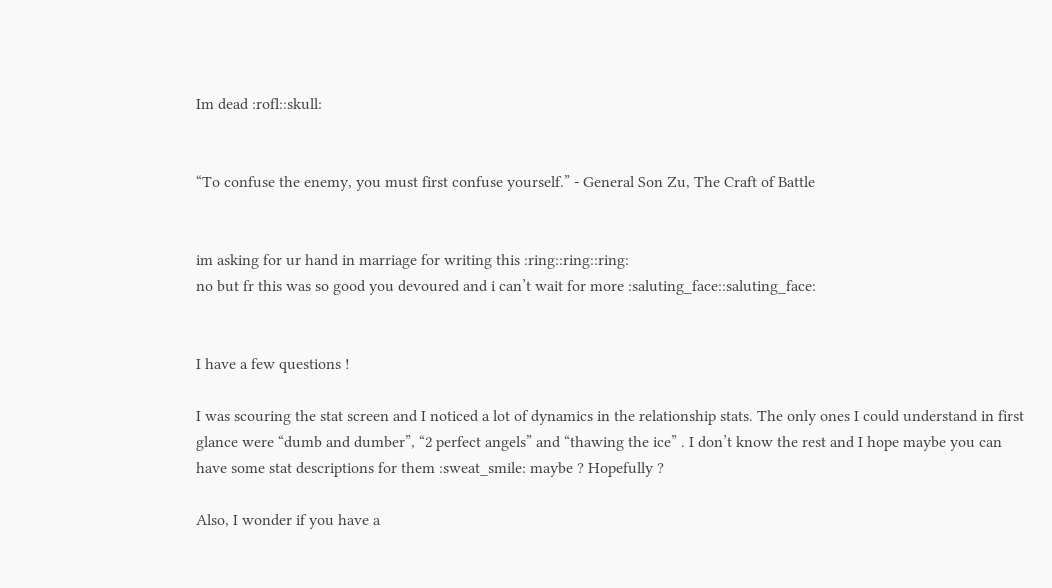Im dead :rofl::skull:


“To confuse the enemy, you must first confuse yourself.” - General Son Zu, The Craft of Battle


im asking for ur hand in marriage for writing this :ring::ring::ring:
no but fr this was so good you devoured and i can’t wait for more :saluting_face::saluting_face:


I have a few questions !

I was scouring the stat screen and I noticed a lot of dynamics in the relationship stats. The only ones I could understand in first glance were “dumb and dumber”, “2 perfect angels” and “thawing the ice” . I don’t know the rest and I hope maybe you can have some stat descriptions for them :sweat_smile: maybe ? Hopefully ?

Also, I wonder if you have a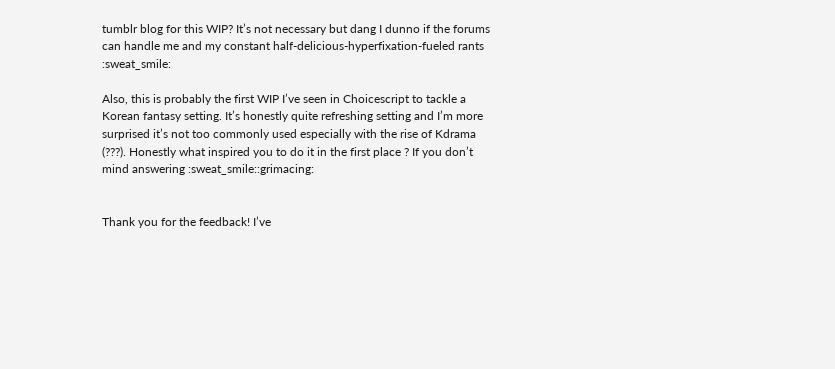tumblr blog for this WIP? It’s not necessary but dang I dunno if the forums can handle me and my constant half-delicious-hyperfixation-fueled rants :sweat_smile:

Also, this is probably the first WIP I’ve seen in Choicescript to tackle a Korean fantasy setting. It’s honestly quite refreshing setting and I’m more surprised it’s not too commonly used especially with the rise of Kdrama (???). Honestly what inspired you to do it in the first place ? If you don’t mind answering :sweat_smile::grimacing:


Thank you for the feedback! I’ve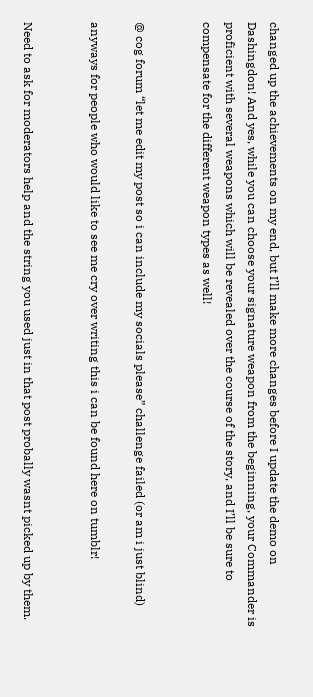changed up the achievements on my end, but I’ll make more changes before I update the demo on Dashingdon! And yes, while you can choose your signature weapon from the beginning, your Commander is proficient with several weapons which will be revealed over the course of the story, and I’ll be sure to compensate for the different weapon types as well!


@ cog forum “let me edit my post so i can include my socials please” challenge failed (or am i just blind)

anyways for people who would like to see me cry over writing this i can be found here on tumblr!


Need to ask for moderators help and the string you used just in that post probally wasnt picked up by them.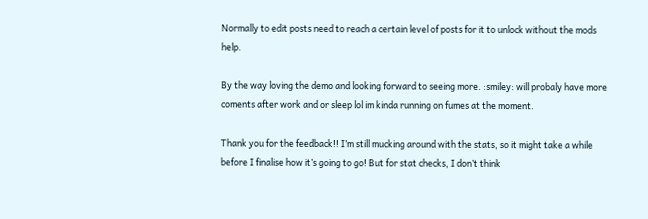Normally to edit posts need to reach a certain level of posts for it to unlock without the mods help.

By the way loving the demo and looking forward to seeing more. :smiley: will probaly have more coments after work and or sleep lol im kinda running on fumes at the moment.

Thank you for the feedback!! I’m still mucking around with the stats, so it might take a while before I finalise how it’s going to go! But for stat checks, I don’t think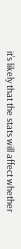it’s likely that the stats will affect whether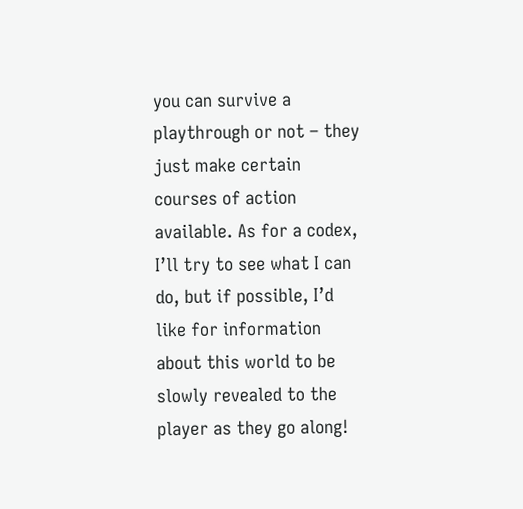you can survive a playthrough or not – they just make certain courses of action available. As for a codex, I’ll try to see what I can do, but if possible, I’d like for information about this world to be slowly revealed to the player as they go along!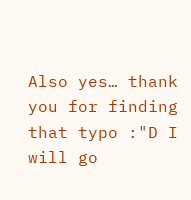Also yes… thank you for finding that typo :"D I will go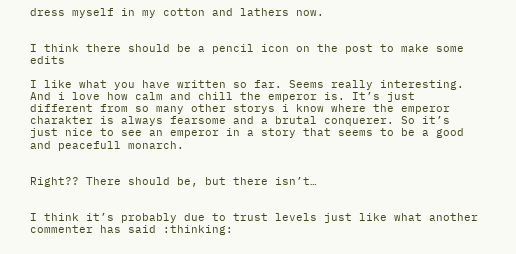dress myself in my cotton and lathers now.


I think there should be a pencil icon on the post to make some edits

I like what you have written so far. Seems really interesting. And i love how calm and chill the emperor is. It’s just different from so many other storys i know where the emperor charakter is always fearsome and a brutal conquerer. So it’s just nice to see an emperor in a story that seems to be a good and peacefull monarch.


Right?? There should be, but there isn’t…


I think it’s probably due to trust levels just like what another commenter has said :thinking: